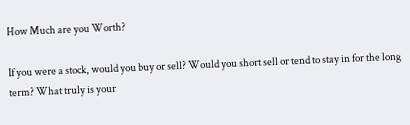How Much are you Worth?

If you were a stock, would you buy or sell? Would you short sell or tend to stay in for the long term? What truly is your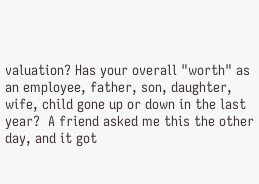valuation? Has your overall "worth" as an employee, father, son, daughter, wife, child gone up or down in the last year?  A friend asked me this the other day, and it got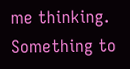me thinking. Something to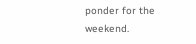ponder for the weekend.